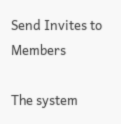Send Invites to Members

The system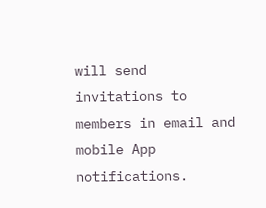will send invitations to members in email and mobile App notifications.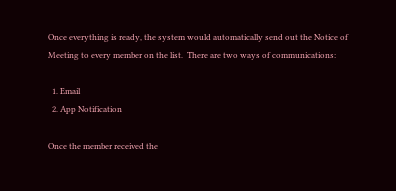Once everything is ready, the system would automatically send out the Notice of Meeting to every member on the list.  There are two ways of communications:

  1. Email
  2. App Notification

Once the member received the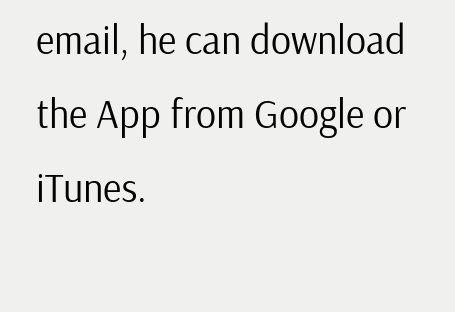email, he can download the App from Google or iTunes.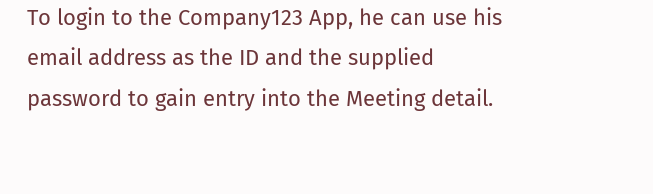To login to the Company123 App, he can use his email address as the ID and the supplied password to gain entry into the Meeting detail.